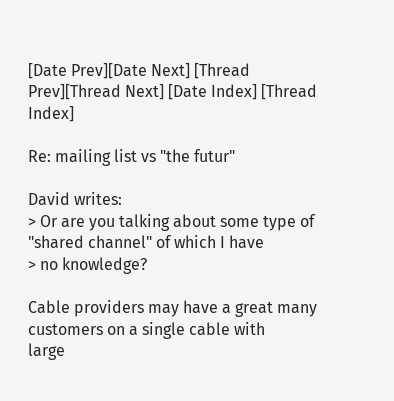[Date Prev][Date Next] [Thread Prev][Thread Next] [Date Index] [Thread Index]

Re: mailing list vs "the futur"

David writes:
> Or are you talking about some type of "shared channel" of which I have
> no knowledge?

Cable providers may have a great many customers on a single cable with
large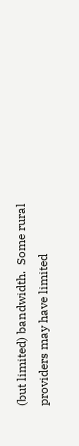(but limited) bandwidth.  Some rural providers may have limited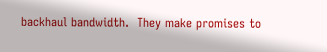backhaul bandwidth.  They make promises to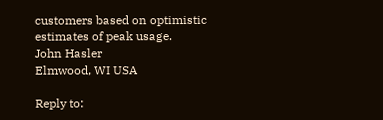customers based on optimistic
estimates of peak usage.
John Hasler
Elmwood, WI USA

Reply to: